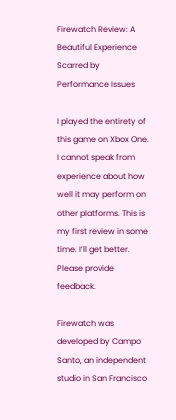Firewatch Review: A Beautiful Experience Scarred by Performance Issues

I played the entirety of this game on Xbox One. I cannot speak from experience about how well it may perform on other platforms. This is my first review in some time. I’ll get better. Please provide feedback.

Firewatch was developed by Campo Santo, an independent studio in San Francisco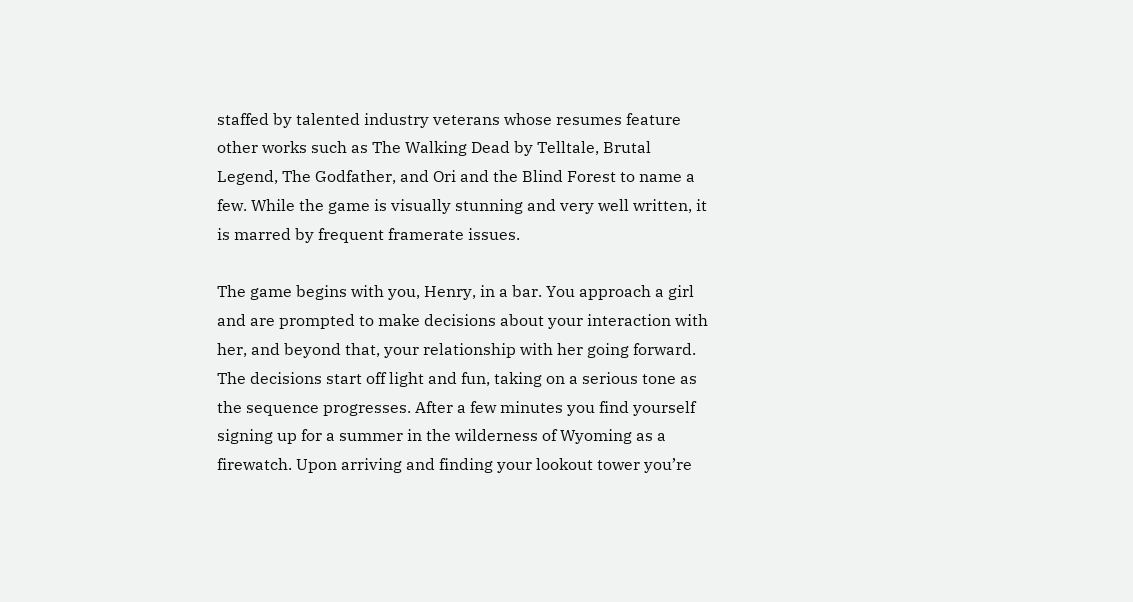staffed by talented industry veterans whose resumes feature other works such as The Walking Dead by Telltale, Brutal Legend, The Godfather, and Ori and the Blind Forest to name a few. While the game is visually stunning and very well written, it is marred by frequent framerate issues.

The game begins with you, Henry, in a bar. You approach a girl and are prompted to make decisions about your interaction with her, and beyond that, your relationship with her going forward. The decisions start off light and fun, taking on a serious tone as the sequence progresses. After a few minutes you find yourself signing up for a summer in the wilderness of Wyoming as a firewatch. Upon arriving and finding your lookout tower you’re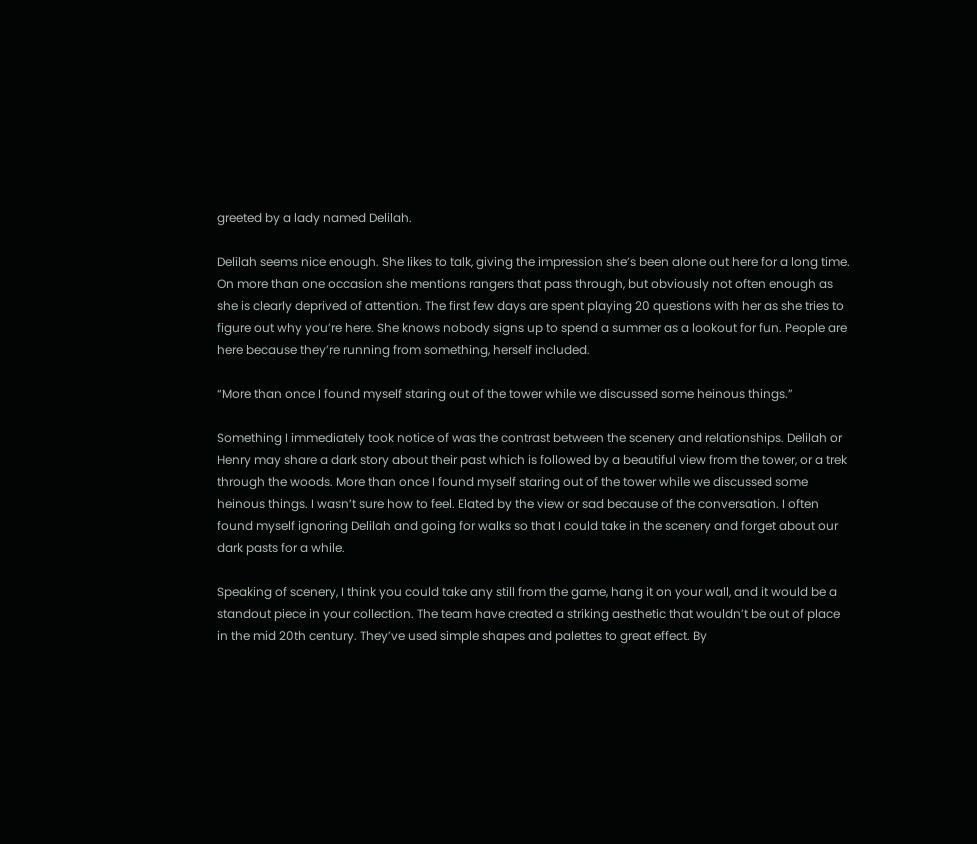greeted by a lady named Delilah.

Delilah seems nice enough. She likes to talk, giving the impression she’s been alone out here for a long time. On more than one occasion she mentions rangers that pass through, but obviously not often enough as she is clearly deprived of attention. The first few days are spent playing 20 questions with her as she tries to figure out why you’re here. She knows nobody signs up to spend a summer as a lookout for fun. People are here because they’re running from something, herself included.

“More than once I found myself staring out of the tower while we discussed some heinous things.”

Something I immediately took notice of was the contrast between the scenery and relationships. Delilah or Henry may share a dark story about their past which is followed by a beautiful view from the tower, or a trek through the woods. More than once I found myself staring out of the tower while we discussed some heinous things. I wasn’t sure how to feel. Elated by the view or sad because of the conversation. I often found myself ignoring Delilah and going for walks so that I could take in the scenery and forget about our dark pasts for a while.

Speaking of scenery, I think you could take any still from the game, hang it on your wall, and it would be a standout piece in your collection. The team have created a striking aesthetic that wouldn’t be out of place in the mid 20th century. They’ve used simple shapes and palettes to great effect. By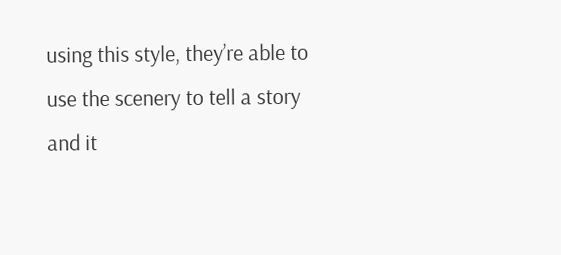using this style, they’re able to use the scenery to tell a story and it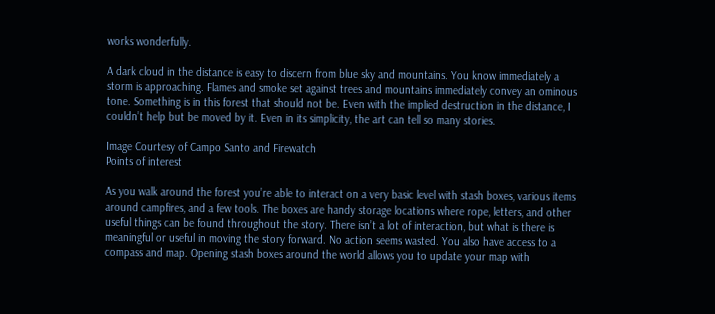works wonderfully.

A dark cloud in the distance is easy to discern from blue sky and mountains. You know immediately a storm is approaching. Flames and smoke set against trees and mountains immediately convey an ominous tone. Something is in this forest that should not be. Even with the implied destruction in the distance, I couldn’t help but be moved by it. Even in its simplicity, the art can tell so many stories.

Image Courtesy of Campo Santo and Firewatch
Points of interest

As you walk around the forest you’re able to interact on a very basic level with stash boxes, various items around campfires, and a few tools. The boxes are handy storage locations where rope, letters, and other useful things can be found throughout the story. There isn’t a lot of interaction, but what is there is meaningful or useful in moving the story forward. No action seems wasted. You also have access to a compass and map. Opening stash boxes around the world allows you to update your map with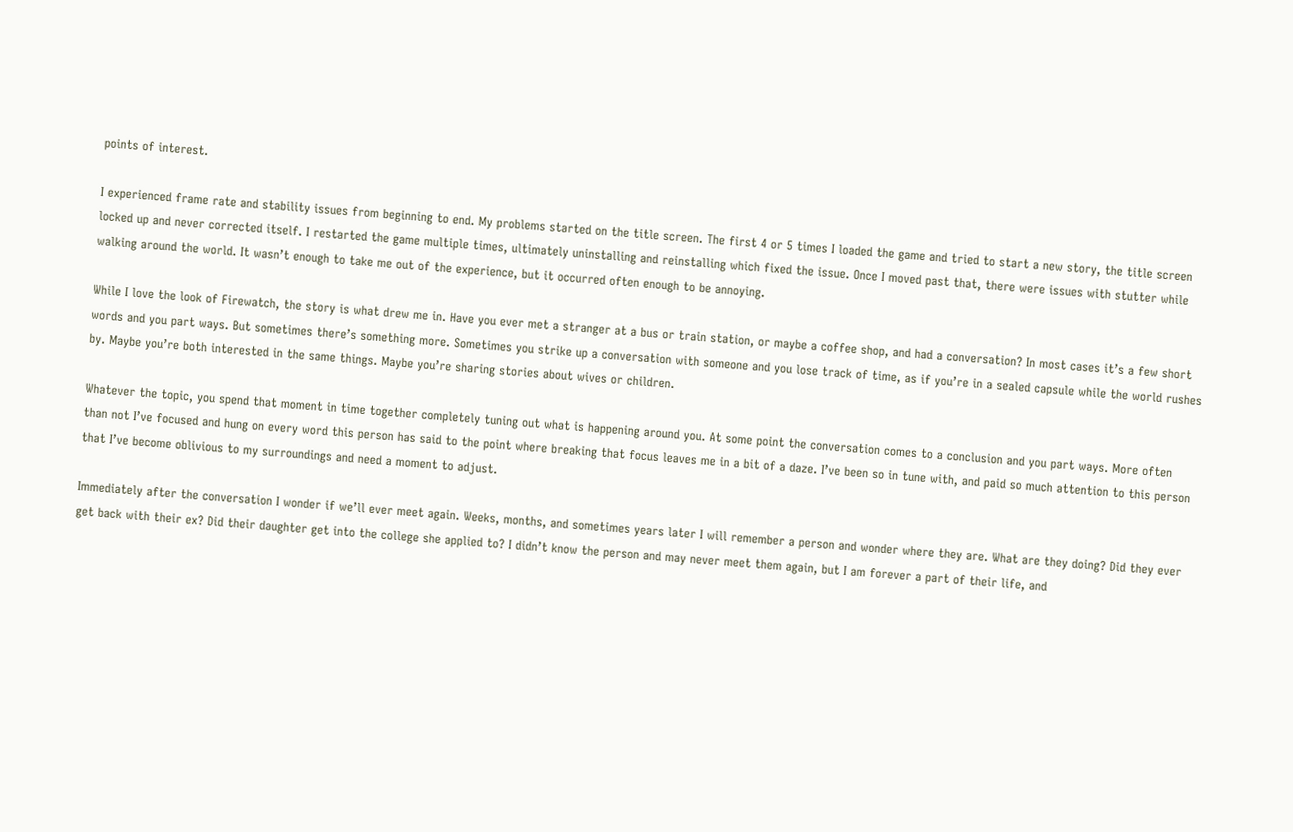points of interest.

I experienced frame rate and stability issues from beginning to end. My problems started on the title screen. The first 4 or 5 times I loaded the game and tried to start a new story, the title screen locked up and never corrected itself. I restarted the game multiple times, ultimately uninstalling and reinstalling which fixed the issue. Once I moved past that, there were issues with stutter while walking around the world. It wasn’t enough to take me out of the experience, but it occurred often enough to be annoying.

While I love the look of Firewatch, the story is what drew me in. Have you ever met a stranger at a bus or train station, or maybe a coffee shop, and had a conversation? In most cases it’s a few short words and you part ways. But sometimes there’s something more. Sometimes you strike up a conversation with someone and you lose track of time, as if you’re in a sealed capsule while the world rushes by. Maybe you’re both interested in the same things. Maybe you’re sharing stories about wives or children.

Whatever the topic, you spend that moment in time together completely tuning out what is happening around you. At some point the conversation comes to a conclusion and you part ways. More often than not I’ve focused and hung on every word this person has said to the point where breaking that focus leaves me in a bit of a daze. I’ve been so in tune with, and paid so much attention to this person that I’ve become oblivious to my surroundings and need a moment to adjust.

Immediately after the conversation I wonder if we’ll ever meet again. Weeks, months, and sometimes years later I will remember a person and wonder where they are. What are they doing? Did they ever get back with their ex? Did their daughter get into the college she applied to? I didn’t know the person and may never meet them again, but I am forever a part of their life, and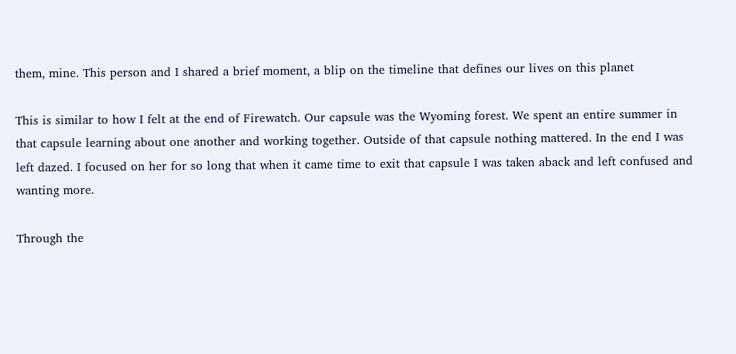them, mine. This person and I shared a brief moment, a blip on the timeline that defines our lives on this planet

This is similar to how I felt at the end of Firewatch. Our capsule was the Wyoming forest. We spent an entire summer in that capsule learning about one another and working together. Outside of that capsule nothing mattered. In the end I was left dazed. I focused on her for so long that when it came time to exit that capsule I was taken aback and left confused and wanting more.

Through the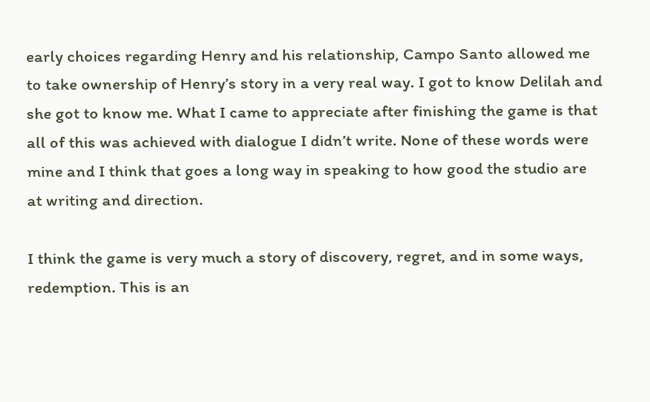early choices regarding Henry and his relationship, Campo Santo allowed me to take ownership of Henry’s story in a very real way. I got to know Delilah and she got to know me. What I came to appreciate after finishing the game is that all of this was achieved with dialogue I didn’t write. None of these words were mine and I think that goes a long way in speaking to how good the studio are at writing and direction.

I think the game is very much a story of discovery, regret, and in some ways, redemption. This is an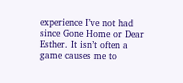experience I’ve not had since Gone Home or Dear Esther. It isn’t often a game causes me to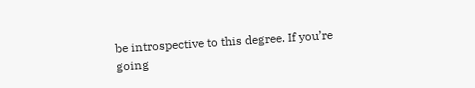be introspective to this degree. If you’re going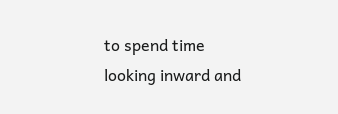to spend time looking inward and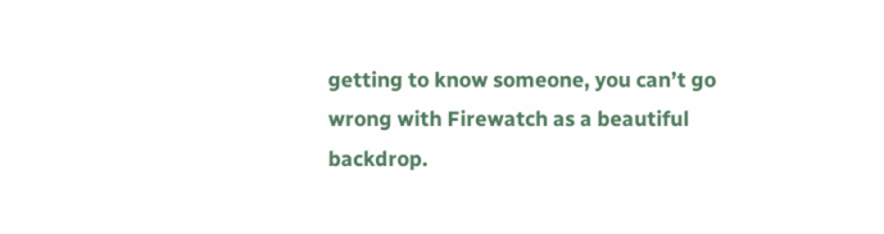getting to know someone, you can’t go wrong with Firewatch as a beautiful backdrop.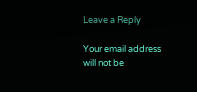Leave a Reply

Your email address will not be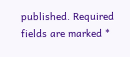published. Required fields are marked *